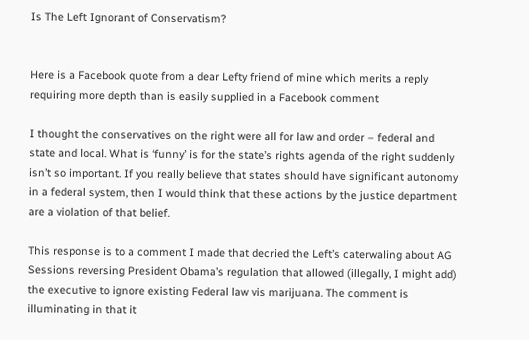Is The Left Ignorant of Conservatism?


Here is a Facebook quote from a dear Lefty friend of mine which merits a reply requiring more depth than is easily supplied in a Facebook comment

I thought the conservatives on the right were all for law and order – federal and state and local. What is ‘funny’ is for the state’s rights agenda of the right suddenly isn’t so important. If you really believe that states should have significant autonomy in a federal system, then I would think that these actions by the justice department are a violation of that belief.

This response is to a comment I made that decried the Left’s caterwaling about AG Sessions reversing President Obama’s regulation that allowed (illegally, I might add) the executive to ignore existing Federal law vis marijuana. The comment is illuminating in that it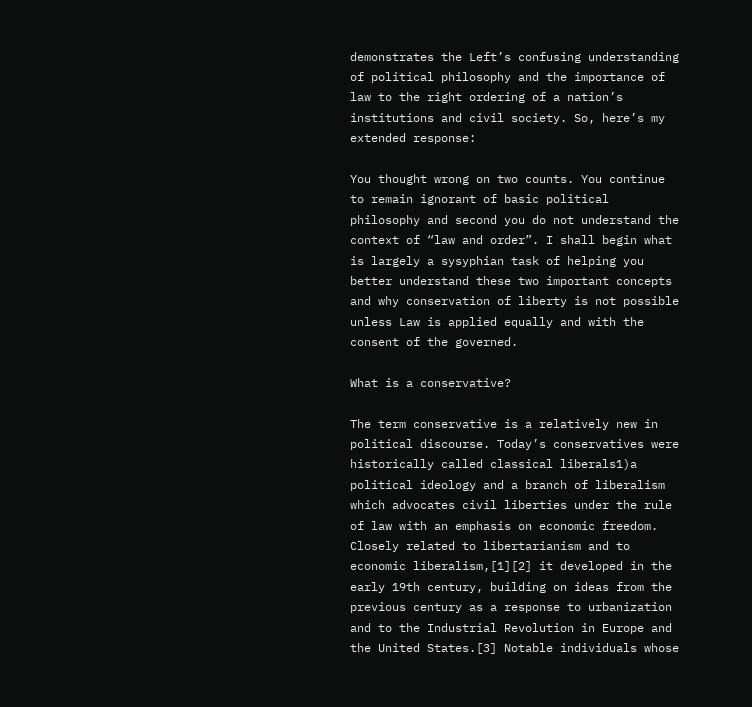demonstrates the Left’s confusing understanding of political philosophy and the importance of law to the right ordering of a nation’s institutions and civil society. So, here’s my extended response:

You thought wrong on two counts. You continue to remain ignorant of basic political philosophy and second you do not understand the context of “law and order”. I shall begin what is largely a sysyphian task of helping you better understand these two important concepts and why conservation of liberty is not possible unless Law is applied equally and with the consent of the governed.

What is a conservative?

The term conservative is a relatively new in political discourse. Today’s conservatives were historically called classical liberals1)a political ideology and a branch of liberalism which advocates civil liberties under the rule of law with an emphasis on economic freedom. Closely related to libertarianism and to economic liberalism,[1][2] it developed in the early 19th century, building on ideas from the previous century as a response to urbanization and to the Industrial Revolution in Europe and the United States.[3] Notable individuals whose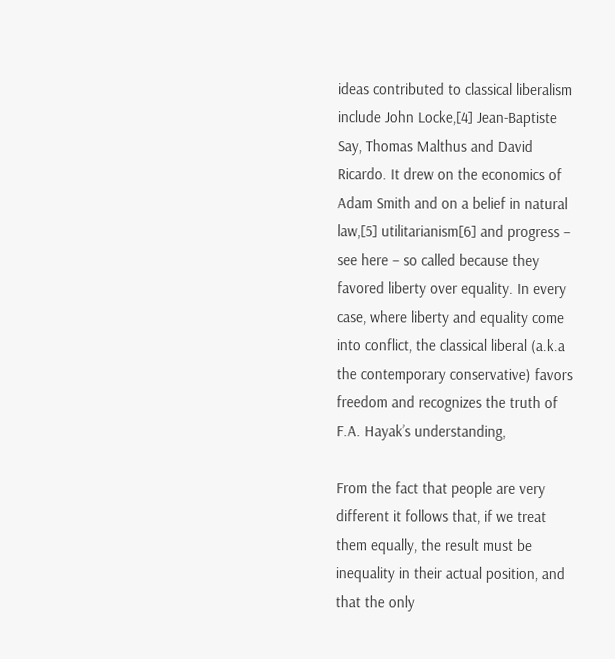ideas contributed to classical liberalism include John Locke,[4] Jean-Baptiste Say, Thomas Malthus and David Ricardo. It drew on the economics of Adam Smith and on a belief in natural law,[5] utilitarianism[6] and progress – see here – so called because they favored liberty over equality. In every case, where liberty and equality come into conflict, the classical liberal (a.k.a the contemporary conservative) favors freedom and recognizes the truth of F.A. Hayak’s understanding,

From the fact that people are very different it follows that, if we treat them equally, the result must be inequality in their actual position, and that the only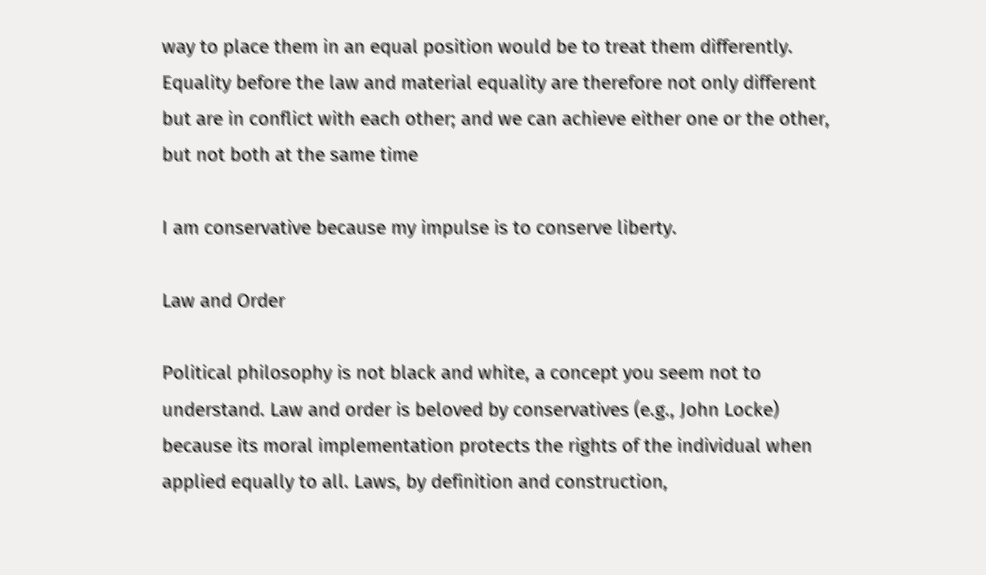way to place them in an equal position would be to treat them differently. Equality before the law and material equality are therefore not only different but are in conflict with each other; and we can achieve either one or the other, but not both at the same time

I am conservative because my impulse is to conserve liberty.

Law and Order

Political philosophy is not black and white, a concept you seem not to understand. Law and order is beloved by conservatives (e.g., John Locke) because its moral implementation protects the rights of the individual when applied equally to all. Laws, by definition and construction,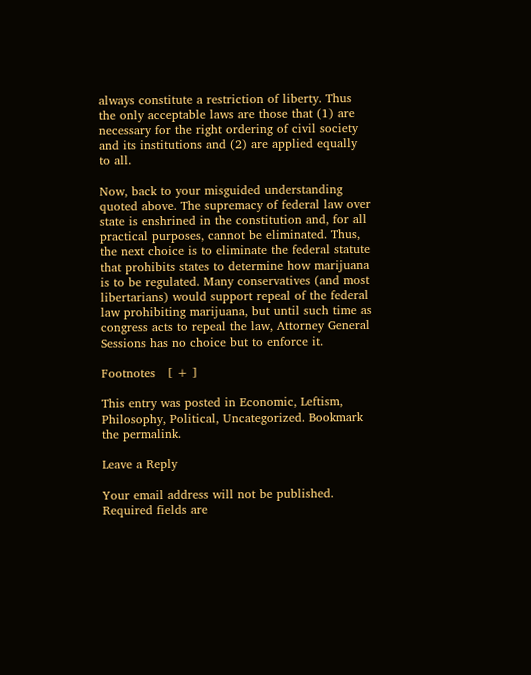always constitute a restriction of liberty. Thus the only acceptable laws are those that (1) are necessary for the right ordering of civil society and its institutions and (2) are applied equally to all.

Now, back to your misguided understanding quoted above. The supremacy of federal law over state is enshrined in the constitution and, for all practical purposes, cannot be eliminated. Thus, the next choice is to eliminate the federal statute that prohibits states to determine how marijuana is to be regulated. Many conservatives (and most libertarians) would support repeal of the federal law prohibiting marijuana, but until such time as congress acts to repeal the law, Attorney General Sessions has no choice but to enforce it.

Footnotes   [ + ]

This entry was posted in Economic, Leftism, Philosophy, Political, Uncategorized. Bookmark the permalink.

Leave a Reply

Your email address will not be published. Required fields are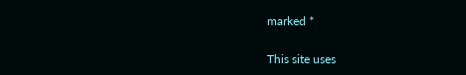marked *

This site uses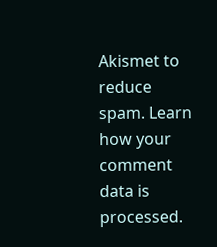Akismet to reduce spam. Learn how your comment data is processed.